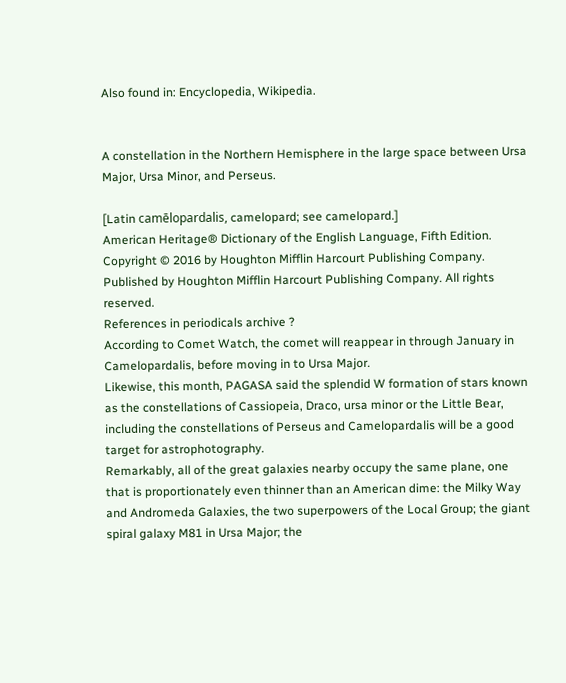Also found in: Encyclopedia, Wikipedia.


A constellation in the Northern Hemisphere in the large space between Ursa Major, Ursa Minor, and Perseus.

[Latin camēlopardalis, camelopard; see camelopard.]
American Heritage® Dictionary of the English Language, Fifth Edition. Copyright © 2016 by Houghton Mifflin Harcourt Publishing Company. Published by Houghton Mifflin Harcourt Publishing Company. All rights reserved.
References in periodicals archive ?
According to Comet Watch, the comet will reappear in through January in Camelopardalis, before moving in to Ursa Major.
Likewise, this month, PAGASA said the splendid W formation of stars known as the constellations of Cassiopeia, Draco, ursa minor or the Little Bear, including the constellations of Perseus and Camelopardalis will be a good target for astrophotography.
Remarkably, all of the great galaxies nearby occupy the same plane, one that is proportionately even thinner than an American dime: the Milky Way and Andromeda Galaxies, the two superpowers of the Local Group; the giant spiral galaxy M81 in Ursa Major; the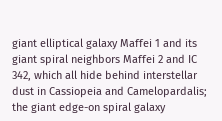giant elliptical galaxy Maffei 1 and its giant spiral neighbors Maffei 2 and IC 342, which all hide behind interstellar dust in Cassiopeia and Camelopardalis; the giant edge-on spiral galaxy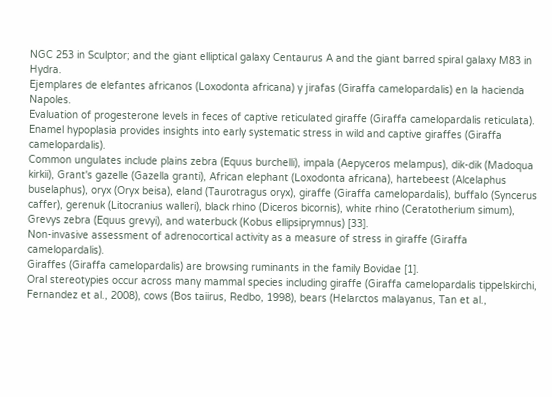NGC 253 in Sculptor; and the giant elliptical galaxy Centaurus A and the giant barred spiral galaxy M83 in Hydra.
Ejemplares de elefantes africanos (Loxodonta africana) y jirafas (Giraffa camelopardalis) en la hacienda Napoles.
Evaluation of progesterone levels in feces of captive reticulated giraffe (Giraffa camelopardalis reticulata).
Enamel hypoplasia provides insights into early systematic stress in wild and captive giraffes (Giraffa camelopardalis).
Common ungulates include plains zebra (Equus burchelli), impala (Aepyceros melampus), dik-dik (Madoqua kirkii), Grant's gazelle (Gazella granti), African elephant (Loxodonta africana), hartebeest (Alcelaphus buselaphus), oryx (Oryx beisa), eland (Taurotragus oryx), giraffe (Giraffa camelopardalis), buffalo (Syncerus caffer), gerenuk (Litocranius walleri), black rhino (Diceros bicornis), white rhino (Ceratotherium simum), Grevys zebra (Equus grevyi), and waterbuck (Kobus ellipsiprymnus) [33].
Non-invasive assessment of adrenocortical activity as a measure of stress in giraffe (Giraffa camelopardalis).
Giraffes (Giraffa camelopardalis) are browsing ruminants in the family Bovidae [1].
Oral stereotypies occur across many mammal species including giraffe (Giraffa camelopardalis tippelskirchi, Fernandez et al., 2008), cows (Bos taiirus, Redbo, 1998), bears (Helarctos malayanus, Tan et al.,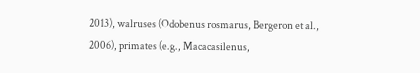2013), walruses (Odobenus rosmarus, Bergeron et al., 2006), primates (e.g., Macacasilenus,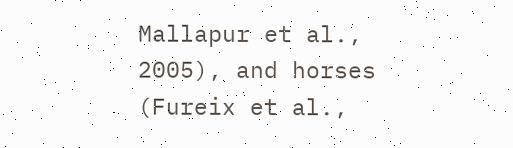Mallapur et al., 2005), and horses (Fureix et al.,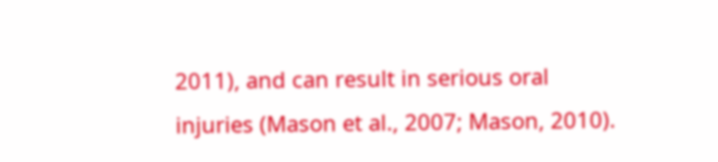2011), and can result in serious oral injuries (Mason et al., 2007; Mason, 2010).